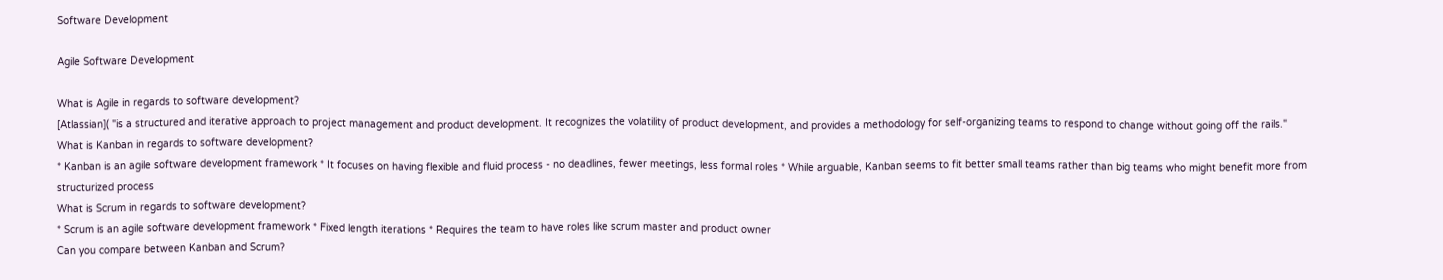Software Development

Agile Software Development

What is Agile in regards to software development?
[Atlassian]( "is a structured and iterative approach to project management and product development. It recognizes the volatility of product development, and provides a methodology for self-organizing teams to respond to change without going off the rails."
What is Kanban in regards to software development?
* Kanban is an agile software development framework * It focuses on having flexible and fluid process - no deadlines, fewer meetings, less formal roles * While arguable, Kanban seems to fit better small teams rather than big teams who might benefit more from structurized process
What is Scrum in regards to software development?
* Scrum is an agile software development framework * Fixed length iterations * Requires the team to have roles like scrum master and product owner
Can you compare between Kanban and Scrum?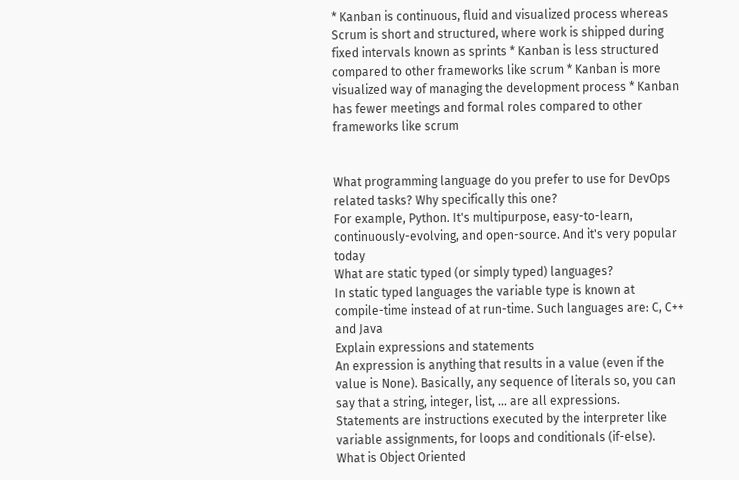* Kanban is continuous, fluid and visualized process whereas Scrum is short and structured, where work is shipped during fixed intervals known as sprints * Kanban is less structured compared to other frameworks like scrum * Kanban is more visualized way of managing the development process * Kanban has fewer meetings and formal roles compared to other frameworks like scrum


What programming language do you prefer to use for DevOps related tasks? Why specifically this one?
For example, Python. It's multipurpose, easy-to-learn, continuously-evolving, and open-source. And it's very popular today
What are static typed (or simply typed) languages?
In static typed languages the variable type is known at compile-time instead of at run-time. Such languages are: C, C++ and Java
Explain expressions and statements
An expression is anything that results in a value (even if the value is None). Basically, any sequence of literals so, you can say that a string, integer, list, ... are all expressions. Statements are instructions executed by the interpreter like variable assignments, for loops and conditionals (if-else).
What is Object Oriented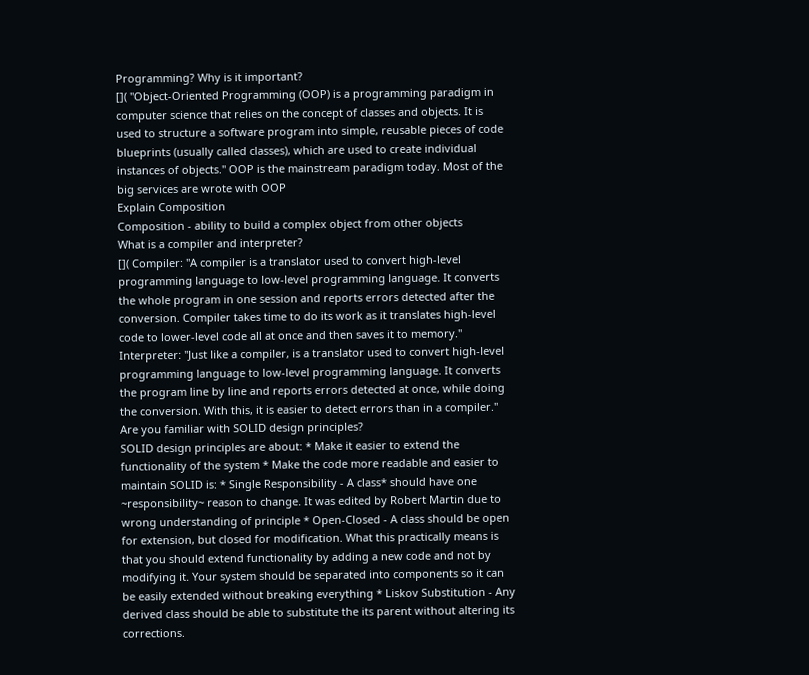Programming? Why is it important?
[]( "Object-Oriented Programming (OOP) is a programming paradigm in computer science that relies on the concept of classes and objects. It is used to structure a software program into simple, reusable pieces of code blueprints (usually called classes), which are used to create individual instances of objects." OOP is the mainstream paradigm today. Most of the big services are wrote with OOP
Explain Composition
Composition - ability to build a complex object from other objects
What is a compiler and interpreter?
[]( Compiler: "A compiler is a translator used to convert high-level programming language to low-level programming language. It converts the whole program in one session and reports errors detected after the conversion. Compiler takes time to do its work as it translates high-level code to lower-level code all at once and then saves it to memory." Interpreter: "Just like a compiler, is a translator used to convert high-level programming language to low-level programming language. It converts the program line by line and reports errors detected at once, while doing the conversion. With this, it is easier to detect errors than in a compiler."
Are you familiar with SOLID design principles?
SOLID design principles are about: * Make it easier to extend the functionality of the system * Make the code more readable and easier to maintain SOLID is: * Single Responsibility - A class* should have one ~responsibility~ reason to change. It was edited by Robert Martin due to wrong understanding of principle * Open-Closed - A class should be open for extension, but closed for modification. What this practically means is that you should extend functionality by adding a new code and not by modifying it. Your system should be separated into components so it can be easily extended without breaking everything * Liskov Substitution - Any derived class should be able to substitute the its parent without altering its corrections.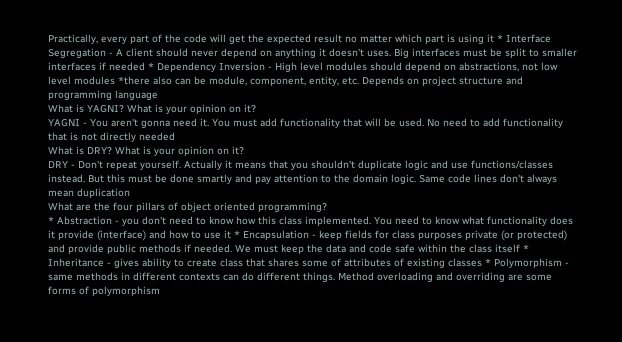Practically, every part of the code will get the expected result no matter which part is using it * Interface Segregation - A client should never depend on anything it doesn't uses. Big interfaces must be split to smaller interfaces if needed * Dependency Inversion - High level modules should depend on abstractions, not low level modules *there also can be module, component, entity, etc. Depends on project structure and programming language
What is YAGNI? What is your opinion on it?
YAGNI - You aren't gonna need it. You must add functionality that will be used. No need to add functionality that is not directly needed
What is DRY? What is your opinion on it?
DRY - Don't repeat yourself. Actually it means that you shouldn't duplicate logic and use functions/classes instead. But this must be done smartly and pay attention to the domain logic. Same code lines don't always mean duplication
What are the four pillars of object oriented programming?
* Abstraction - you don't need to know how this class implemented. You need to know what functionality does it provide (interface) and how to use it * Encapsulation - keep fields for class purposes private (or protected) and provide public methods if needed. We must keep the data and code safe within the class itself * Inheritance - gives ability to create class that shares some of attributes of existing classes * Polymorphism - same methods in different contexts can do different things. Method overloading and overriding are some forms of polymorphism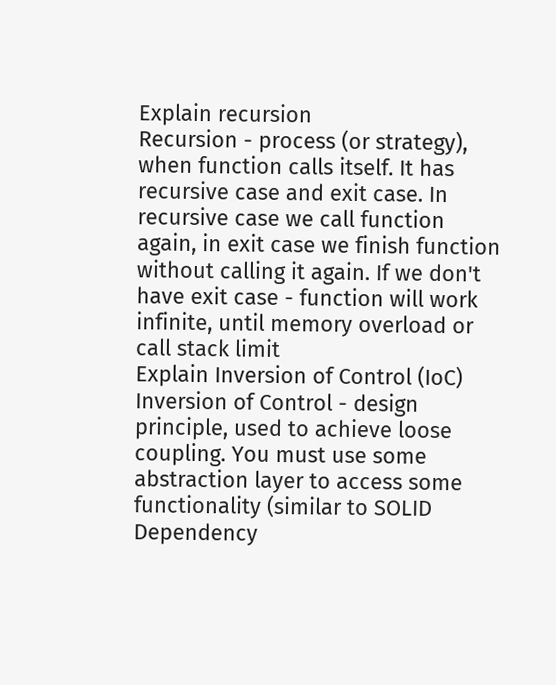Explain recursion
Recursion - process (or strategy), when function calls itself. It has recursive case and exit case. In recursive case we call function again, in exit case we finish function without calling it again. If we don't have exit case - function will work infinite, until memory overload or call stack limit
Explain Inversion of Control (IoC)
Inversion of Control - design principle, used to achieve loose coupling. You must use some abstraction layer to access some functionality (similar to SOLID Dependency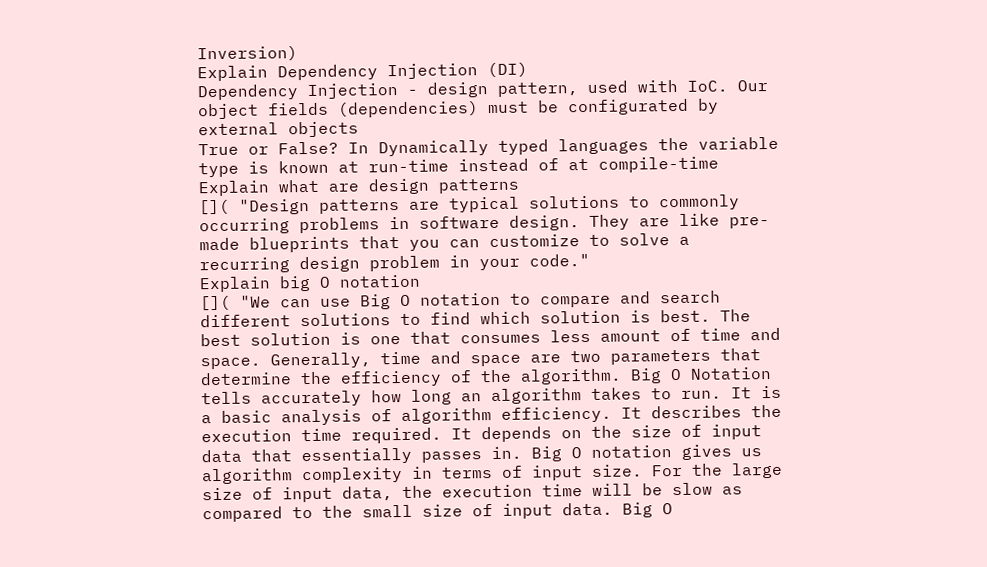Inversion)
Explain Dependency Injection (DI)
Dependency Injection - design pattern, used with IoC. Our object fields (dependencies) must be configurated by external objects
True or False? In Dynamically typed languages the variable type is known at run-time instead of at compile-time
Explain what are design patterns
[]( "Design patterns are typical solutions to commonly occurring problems in software design. They are like pre-made blueprints that you can customize to solve a recurring design problem in your code."
Explain big O notation
[]( "We can use Big O notation to compare and search different solutions to find which solution is best. The best solution is one that consumes less amount of time and space. Generally, time and space are two parameters that determine the efficiency of the algorithm. Big O Notation tells accurately how long an algorithm takes to run. It is a basic analysis of algorithm efficiency. It describes the execution time required. It depends on the size of input data that essentially passes in. Big O notation gives us algorithm complexity in terms of input size. For the large size of input data, the execution time will be slow as compared to the small size of input data. Big O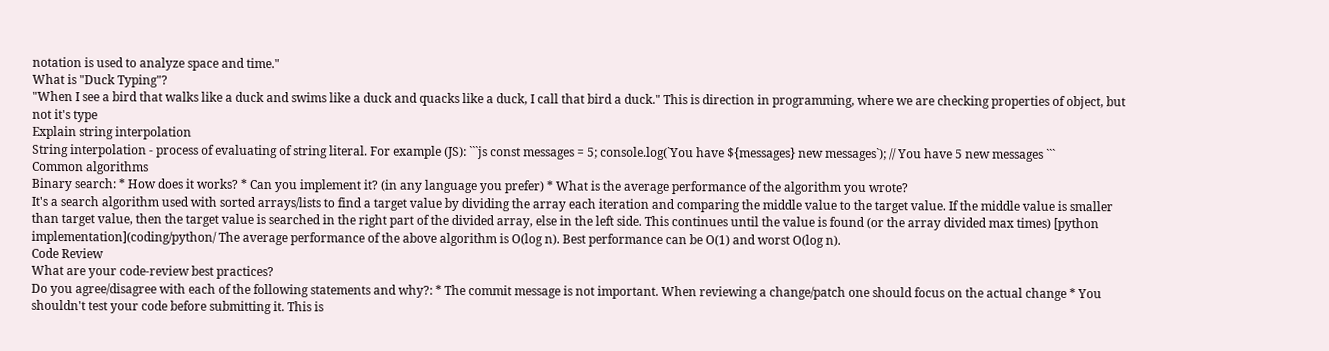notation is used to analyze space and time."
What is "Duck Typing"?
"When I see a bird that walks like a duck and swims like a duck and quacks like a duck, I call that bird a duck." This is direction in programming, where we are checking properties of object, but not it's type
Explain string interpolation
String interpolation - process of evaluating of string literal. For example (JS): ```js const messages = 5; console.log(`You have ${messages} new messages`); // You have 5 new messages ```
Common algorithms
Binary search: * How does it works? * Can you implement it? (in any language you prefer) * What is the average performance of the algorithm you wrote?
It's a search algorithm used with sorted arrays/lists to find a target value by dividing the array each iteration and comparing the middle value to the target value. If the middle value is smaller than target value, then the target value is searched in the right part of the divided array, else in the left side. This continues until the value is found (or the array divided max times) [python implementation](coding/python/ The average performance of the above algorithm is O(log n). Best performance can be O(1) and worst O(log n).
Code Review
What are your code-review best practices?
Do you agree/disagree with each of the following statements and why?: * The commit message is not important. When reviewing a change/patch one should focus on the actual change * You shouldn't test your code before submitting it. This is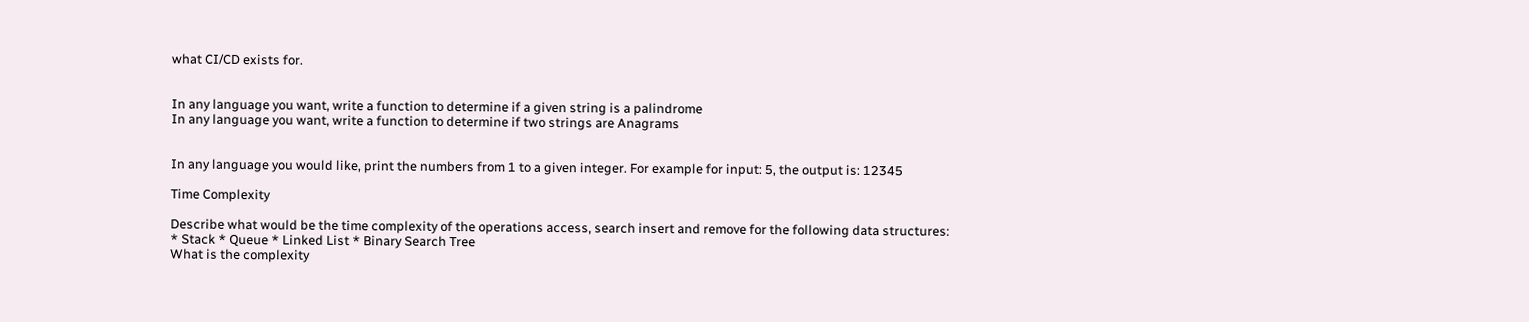what CI/CD exists for.


In any language you want, write a function to determine if a given string is a palindrome
In any language you want, write a function to determine if two strings are Anagrams


In any language you would like, print the numbers from 1 to a given integer. For example for input: 5, the output is: 12345

Time Complexity

Describe what would be the time complexity of the operations access, search insert and remove for the following data structures:
* Stack * Queue * Linked List * Binary Search Tree
What is the complexity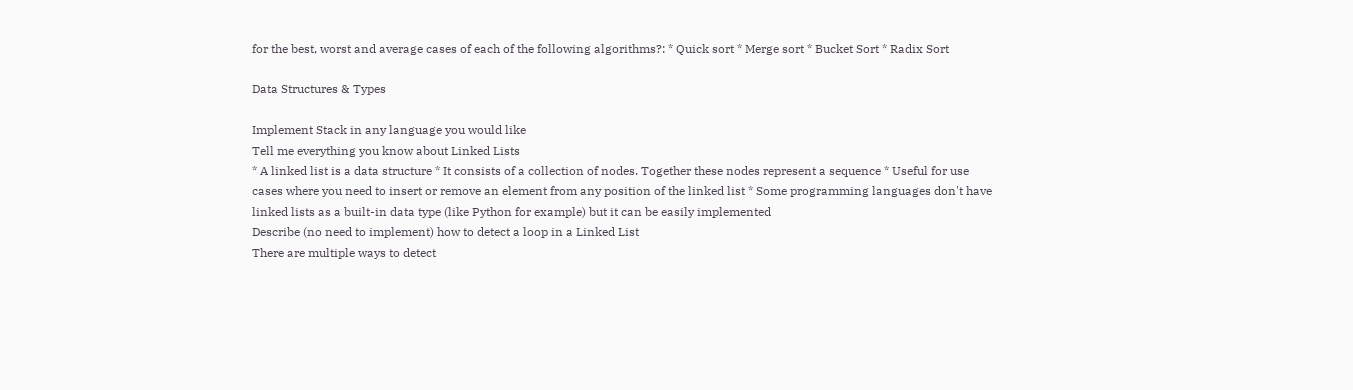for the best, worst and average cases of each of the following algorithms?: * Quick sort * Merge sort * Bucket Sort * Radix Sort

Data Structures & Types

Implement Stack in any language you would like
Tell me everything you know about Linked Lists
* A linked list is a data structure * It consists of a collection of nodes. Together these nodes represent a sequence * Useful for use cases where you need to insert or remove an element from any position of the linked list * Some programming languages don't have linked lists as a built-in data type (like Python for example) but it can be easily implemented
Describe (no need to implement) how to detect a loop in a Linked List
There are multiple ways to detect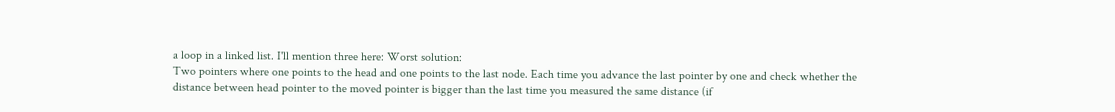a loop in a linked list. I'll mention three here: Worst solution:
Two pointers where one points to the head and one points to the last node. Each time you advance the last pointer by one and check whether the distance between head pointer to the moved pointer is bigger than the last time you measured the same distance (if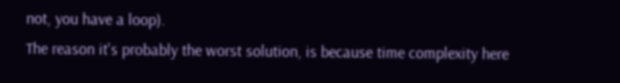not, you have a loop).
The reason it's probably the worst solution, is because time complexity here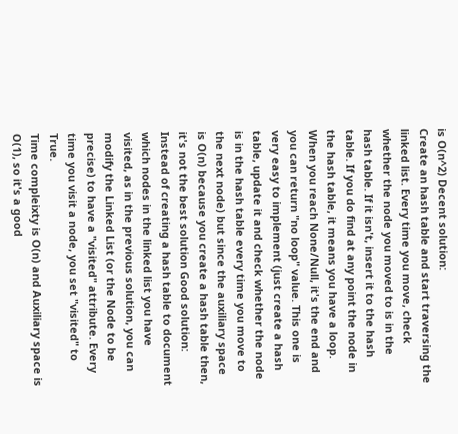is O(n^2) Decent solution:
Create an hash table and start traversing the linked list. Every time you move, check whether the node you moved to is in the hash table. If it isn't, insert it to the hash table. If you do find at any point the node in the hash table, it means you have a loop. When you reach None/Null, it's the end and you can return "no loop" value. This one is very easy to implement (just create a hash table, update it and check whether the node is in the hash table every time you move to the next node) but since the auxiliary space is O(n) because you create a hash table then, it's not the best solution Good solution:
Instead of creating a hash table to document which nodes in the linked list you have visited, as in the previous solution, you can modify the Linked List (or the Node to be precise) to have a "visited" attribute. Every time you visit a node, you set "visited" to True.
Time compleixty is O(n) and Auxiliary space is O(1), so it's a good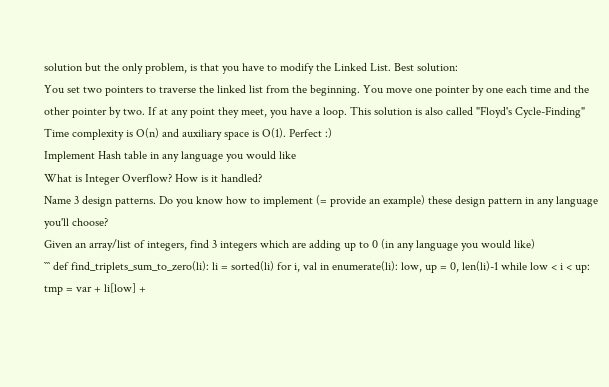solution but the only problem, is that you have to modify the Linked List. Best solution:
You set two pointers to traverse the linked list from the beginning. You move one pointer by one each time and the other pointer by two. If at any point they meet, you have a loop. This solution is also called "Floyd's Cycle-Finding"
Time complexity is O(n) and auxiliary space is O(1). Perfect :)
Implement Hash table in any language you would like
What is Integer Overflow? How is it handled?
Name 3 design patterns. Do you know how to implement (= provide an example) these design pattern in any language you'll choose?
Given an array/list of integers, find 3 integers which are adding up to 0 (in any language you would like)
``` def find_triplets_sum_to_zero(li): li = sorted(li) for i, val in enumerate(li): low, up = 0, len(li)-1 while low < i < up: tmp = var + li[low] +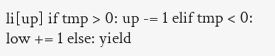li[up] if tmp > 0: up -= 1 elif tmp < 0: low += 1 else: yield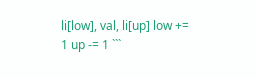li[low], val, li[up] low += 1 up -= 1 ```